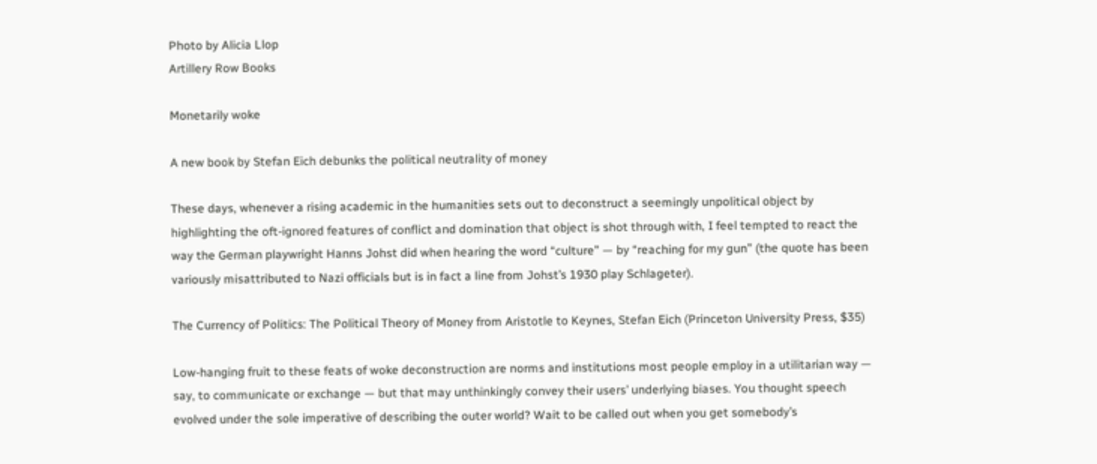Photo by Alicia Llop
Artillery Row Books

Monetarily woke

A new book by Stefan Eich debunks the political neutrality of money

These days, whenever a rising academic in the humanities sets out to deconstruct a seemingly unpolitical object by highlighting the oft-ignored features of conflict and domination that object is shot through with, I feel tempted to react the way the German playwright Hanns Johst did when hearing the word “culture” — by “reaching for my gun” (the quote has been variously misattributed to Nazi officials but is in fact a line from Johst’s 1930 play Schlageter).

The Currency of Politics: The Political Theory of Money from Aristotle to Keynes, Stefan Eich (Princeton University Press, $35)

Low-hanging fruit to these feats of woke deconstruction are norms and institutions most people employ in a utilitarian way — say, to communicate or exchange — but that may unthinkingly convey their users’ underlying biases. You thought speech evolved under the sole imperative of describing the outer world? Wait to be called out when you get somebody’s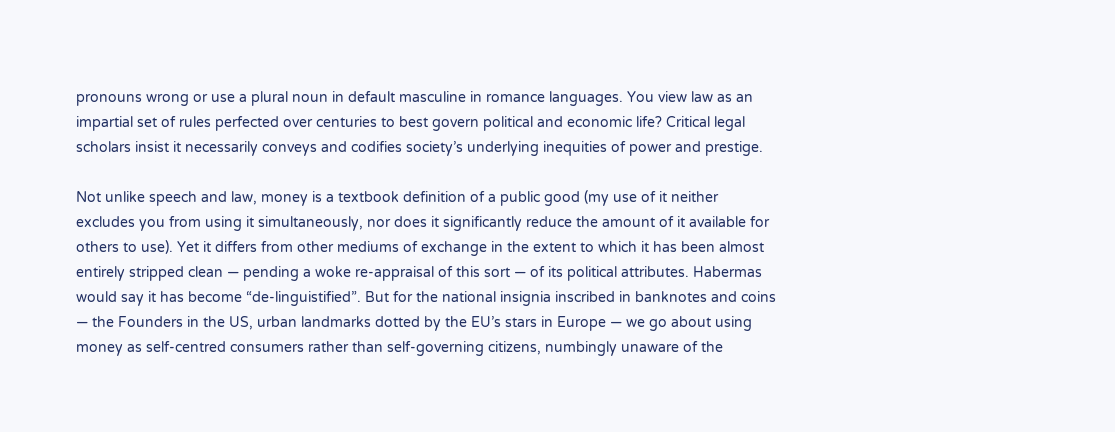pronouns wrong or use a plural noun in default masculine in romance languages. You view law as an impartial set of rules perfected over centuries to best govern political and economic life? Critical legal scholars insist it necessarily conveys and codifies society’s underlying inequities of power and prestige.

Not unlike speech and law, money is a textbook definition of a public good (my use of it neither excludes you from using it simultaneously, nor does it significantly reduce the amount of it available for others to use). Yet it differs from other mediums of exchange in the extent to which it has been almost entirely stripped clean — pending a woke re-appraisal of this sort — of its political attributes. Habermas would say it has become “de-linguistified”. But for the national insignia inscribed in banknotes and coins — the Founders in the US, urban landmarks dotted by the EU’s stars in Europe — we go about using money as self-centred consumers rather than self-governing citizens, numbingly unaware of the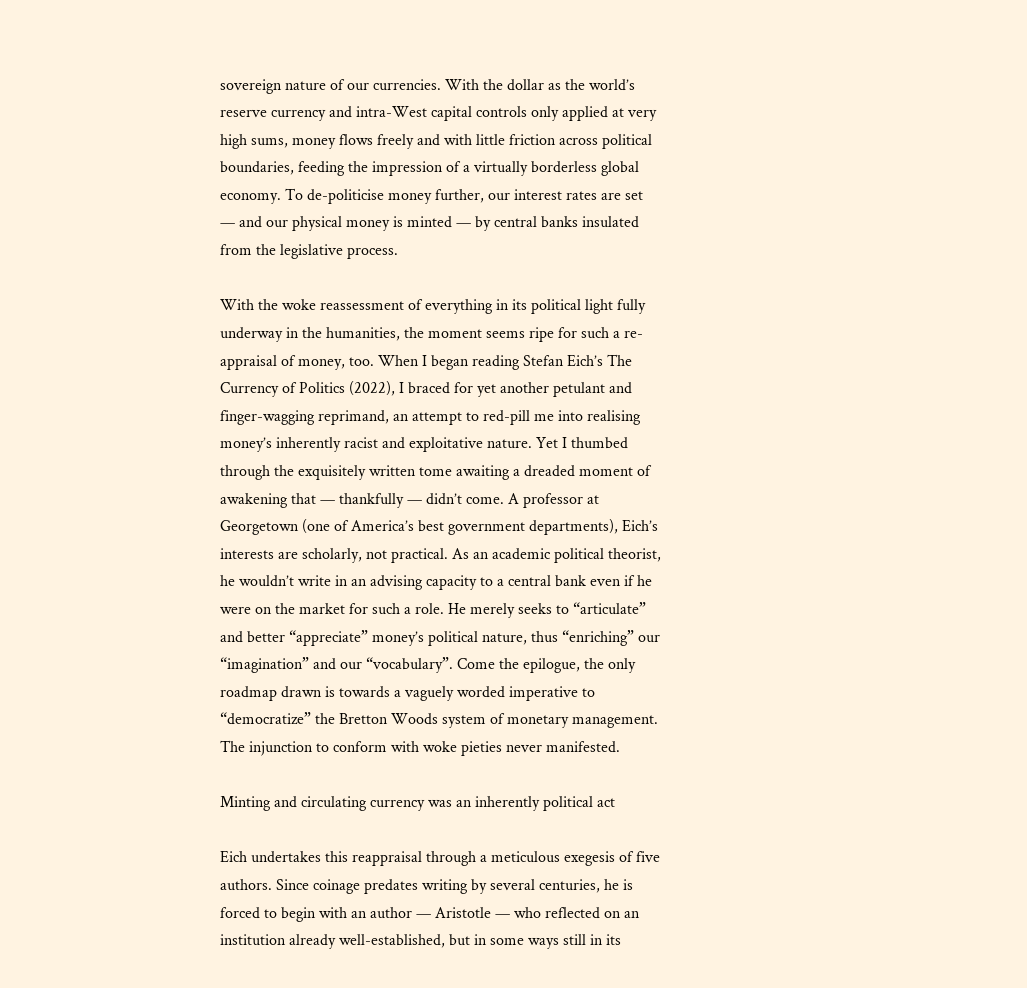sovereign nature of our currencies. With the dollar as the world’s reserve currency and intra-West capital controls only applied at very high sums, money flows freely and with little friction across political boundaries, feeding the impression of a virtually borderless global economy. To de-politicise money further, our interest rates are set — and our physical money is minted — by central banks insulated from the legislative process.

With the woke reassessment of everything in its political light fully underway in the humanities, the moment seems ripe for such a re-appraisal of money, too. When I began reading Stefan Eich’s The Currency of Politics (2022), I braced for yet another petulant and finger-wagging reprimand, an attempt to red-pill me into realising money’s inherently racist and exploitative nature. Yet I thumbed through the exquisitely written tome awaiting a dreaded moment of awakening that — thankfully — didn’t come. A professor at Georgetown (one of America’s best government departments), Eich’s interests are scholarly, not practical. As an academic political theorist, he wouldn’t write in an advising capacity to a central bank even if he were on the market for such a role. He merely seeks to “articulate” and better “appreciate” money’s political nature, thus “enriching” our “imagination” and our “vocabulary”. Come the epilogue, the only roadmap drawn is towards a vaguely worded imperative to “democratize” the Bretton Woods system of monetary management. The injunction to conform with woke pieties never manifested.

Minting and circulating currency was an inherently political act

Eich undertakes this reappraisal through a meticulous exegesis of five authors. Since coinage predates writing by several centuries, he is forced to begin with an author — Aristotle — who reflected on an institution already well-established, but in some ways still in its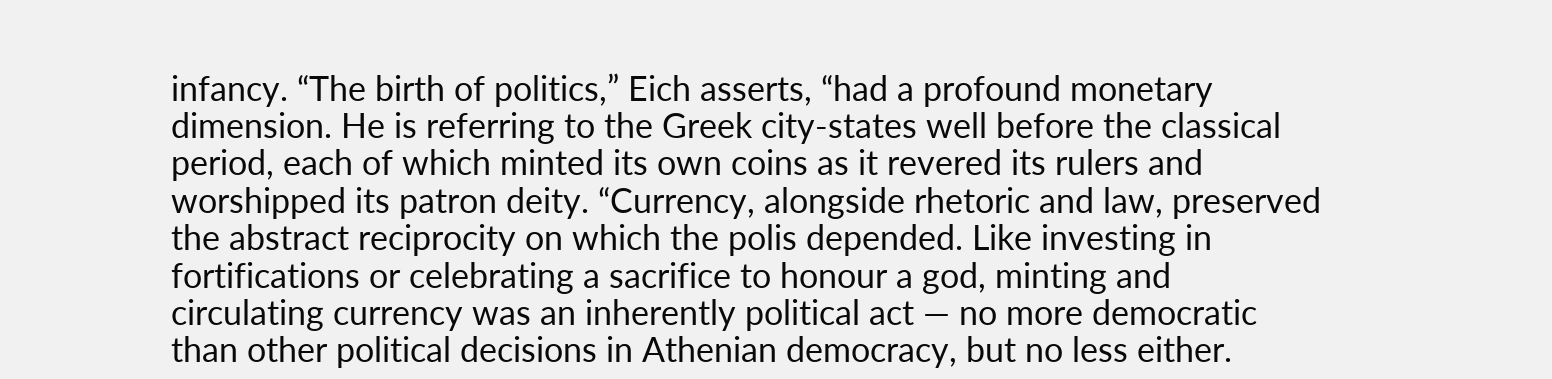infancy. “The birth of politics,” Eich asserts, “had a profound monetary dimension. He is referring to the Greek city-states well before the classical period, each of which minted its own coins as it revered its rulers and worshipped its patron deity. “Currency, alongside rhetoric and law, preserved the abstract reciprocity on which the polis depended. Like investing in fortifications or celebrating a sacrifice to honour a god, minting and circulating currency was an inherently political act — no more democratic than other political decisions in Athenian democracy, but no less either.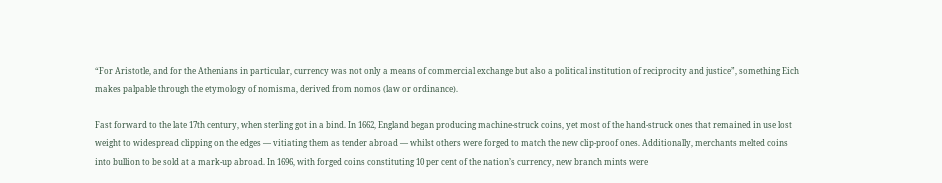“For Aristotle, and for the Athenians in particular, currency was not only a means of commercial exchange but also a political institution of reciprocity and justice”, something Eich makes palpable through the etymology of nomisma, derived from nomos (law or ordinance).

Fast forward to the late 17th century, when sterling got in a bind. In 1662, England began producing machine-struck coins, yet most of the hand-struck ones that remained in use lost weight to widespread clipping on the edges — vitiating them as tender abroad — whilst others were forged to match the new clip-proof ones. Additionally, merchants melted coins into bullion to be sold at a mark-up abroad. In 1696, with forged coins constituting 10 per cent of the nation’s currency, new branch mints were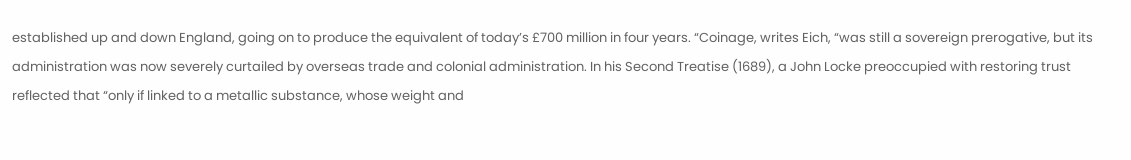established up and down England, going on to produce the equivalent of today’s £700 million in four years. “Coinage, writes Eich, “was still a sovereign prerogative, but its administration was now severely curtailed by overseas trade and colonial administration. In his Second Treatise (1689), a John Locke preoccupied with restoring trust reflected that “only if linked to a metallic substance, whose weight and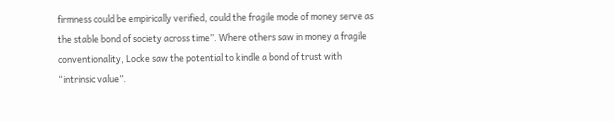firmness could be empirically verified, could the fragile mode of money serve as the stable bond of society across time”. Where others saw in money a fragile conventionality, Locke saw the potential to kindle a bond of trust with “intrinsic value”.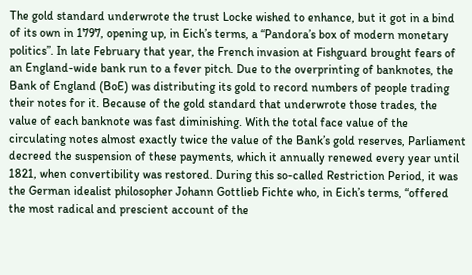The gold standard underwrote the trust Locke wished to enhance, but it got in a bind of its own in 1797, opening up, in Eich’s terms, a “Pandora’s box of modern monetary politics”. In late February that year, the French invasion at Fishguard brought fears of an England-wide bank run to a fever pitch. Due to the overprinting of banknotes, the Bank of England (BoE) was distributing its gold to record numbers of people trading their notes for it. Because of the gold standard that underwrote those trades, the value of each banknote was fast diminishing. With the total face value of the circulating notes almost exactly twice the value of the Bank’s gold reserves, Parliament decreed the suspension of these payments, which it annually renewed every year until 1821, when convertibility was restored. During this so-called Restriction Period, it was the German idealist philosopher Johann Gottlieb Fichte who, in Eich’s terms, “offered the most radical and prescient account of the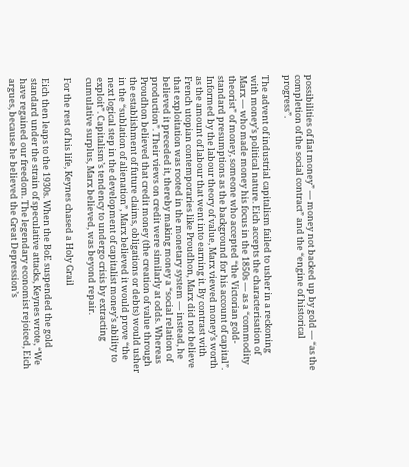possibilities of fiat money” — money not backed up by gold — “as the completion of the social contract” and the “engine of historical progress”.

The advent of industrial capitalism failed to usher in a reckoning with money’s political nature. Eich accepts the characterisation of Marx — who made money his focus in the 1850s — as a “commodity theorist” of money, someone who accepted “the Victorian gold-standard presumptions as the background for his account of capital”. Informed by the labour theory of value, Marx viewed money’s worth as the amount of labour that went into earning it. By contrast with French utopian contemporaries like Proudhon, Marx did not believe that exploitation was rooted in the monetary system — instead, he believed it preceded it, thereby making money a “social relation of production”. Their views on credit were similarly at odds. Whereas Proudhon believed that credit money (the creation of value through the establishment of future claims, obligations or debts) would usher in the “sublation of alienation”, Marx believed it would prove “the next logical step in the development of capitalist money’s ability to exploit”. Capitalism’s tendency to undergo crisis by extracting cumulative surplus, Marx believed, was beyond repair.

For the rest of his life, Keynes chased a Holy Grail

Eich then leaps to the 1930s. When the BoE suspended the gold standard under the strain of speculative attacks, Keynes wrote, “We have regained our freedom. The legendary economist rejoiced, Eich argues, because he believed the Great Depression’s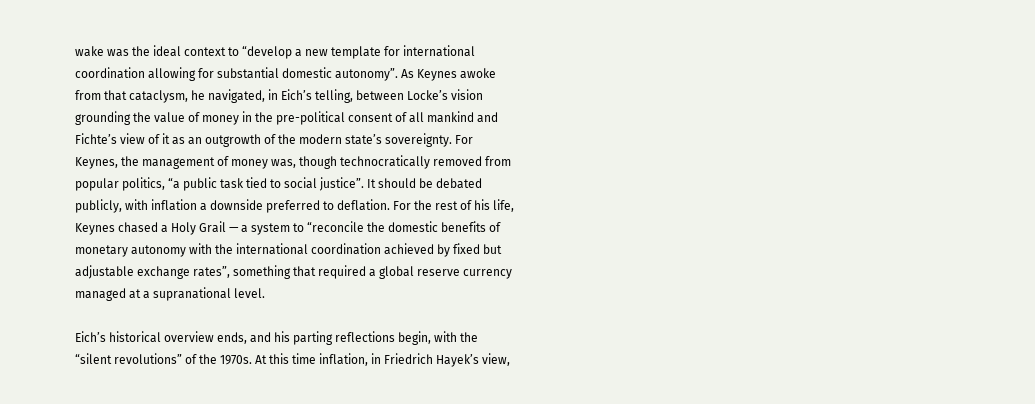wake was the ideal context to “develop a new template for international coordination allowing for substantial domestic autonomy”. As Keynes awoke from that cataclysm, he navigated, in Eich’s telling, between Locke’s vision grounding the value of money in the pre-political consent of all mankind and Fichte’s view of it as an outgrowth of the modern state’s sovereignty. For Keynes, the management of money was, though technocratically removed from popular politics, “a public task tied to social justice”. It should be debated publicly, with inflation a downside preferred to deflation. For the rest of his life, Keynes chased a Holy Grail — a system to “reconcile the domestic benefits of monetary autonomy with the international coordination achieved by fixed but adjustable exchange rates”, something that required a global reserve currency managed at a supranational level.

Eich’s historical overview ends, and his parting reflections begin, with the “silent revolutions” of the 1970s. At this time inflation, in Friedrich Hayek’s view,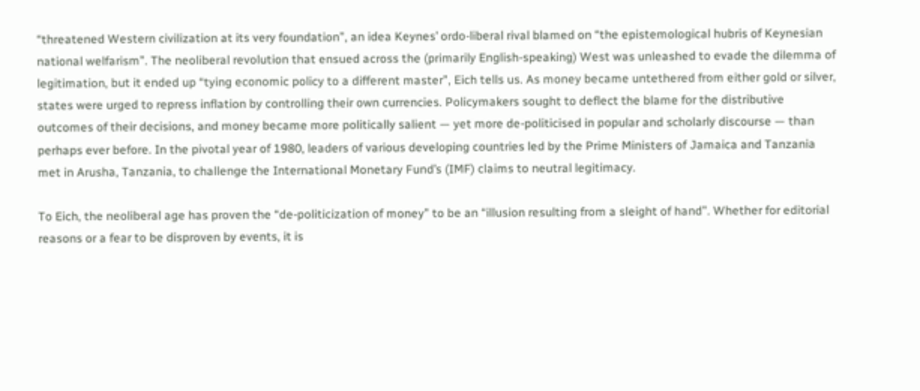“threatened Western civilization at its very foundation”, an idea Keynes’ ordo-liberal rival blamed on “the epistemological hubris of Keynesian national welfarism”. The neoliberal revolution that ensued across the (primarily English-speaking) West was unleashed to evade the dilemma of legitimation, but it ended up “tying economic policy to a different master”, Eich tells us. As money became untethered from either gold or silver, states were urged to repress inflation by controlling their own currencies. Policymakers sought to deflect the blame for the distributive outcomes of their decisions, and money became more politically salient — yet more de-politicised in popular and scholarly discourse — than perhaps ever before. In the pivotal year of 1980, leaders of various developing countries led by the Prime Ministers of Jamaica and Tanzania met in Arusha, Tanzania, to challenge the International Monetary Fund’s (IMF) claims to neutral legitimacy.

To Eich, the neoliberal age has proven the “de-politicization of money” to be an “illusion resulting from a sleight of hand”. Whether for editorial reasons or a fear to be disproven by events, it is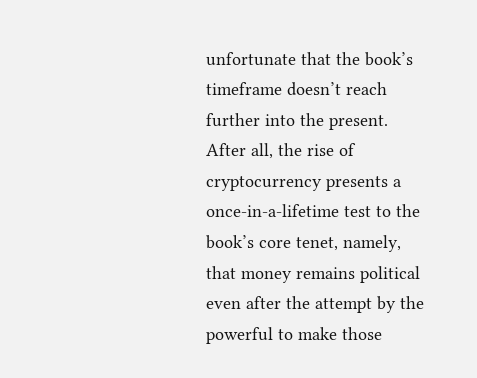unfortunate that the book’s timeframe doesn’t reach further into the present. After all, the rise of cryptocurrency presents a once-in-a-lifetime test to the book’s core tenet, namely, that money remains political even after the attempt by the powerful to make those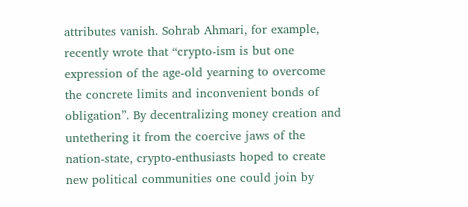attributes vanish. Sohrab Ahmari, for example, recently wrote that “crypto-ism is but one expression of the age-old yearning to overcome the concrete limits and inconvenient bonds of obligation”. By decentralizing money creation and untethering it from the coercive jaws of the nation-state, crypto-enthusiasts hoped to create new political communities one could join by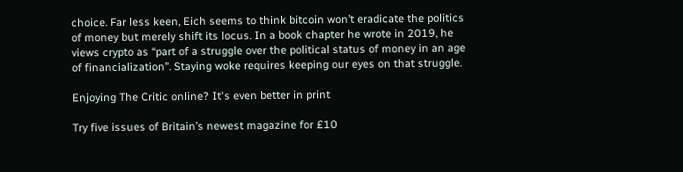choice. Far less keen, Eich seems to think bitcoin won’t eradicate the politics of money but merely shift its locus. In a book chapter he wrote in 2019, he views crypto as “part of a struggle over the political status of money in an age of financialization”. Staying woke requires keeping our eyes on that struggle.

Enjoying The Critic online? It's even better in print

Try five issues of Britain’s newest magazine for £10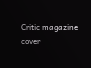Critic magazine cover